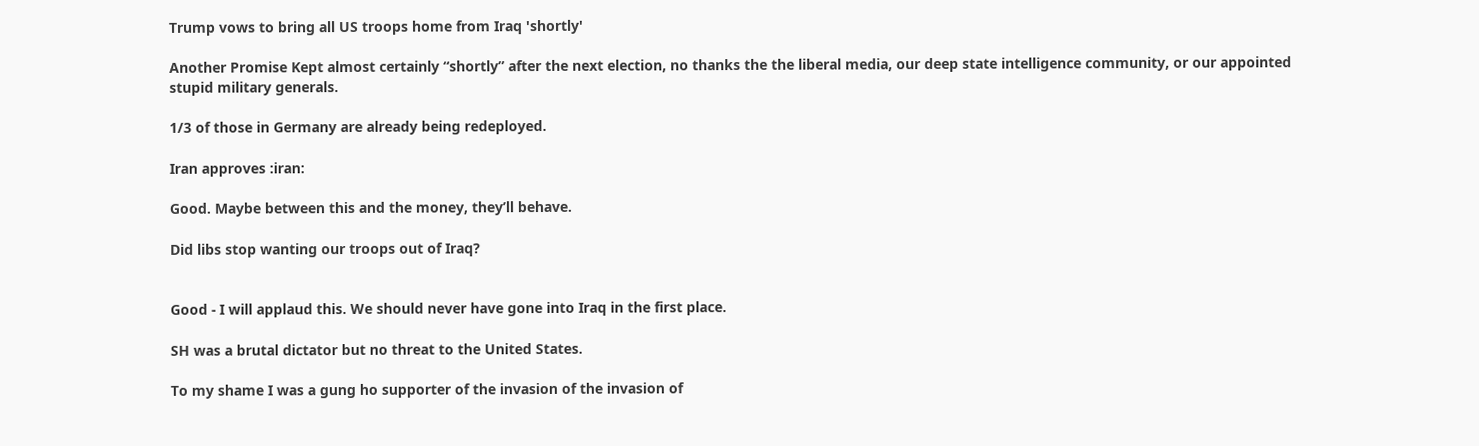Trump vows to bring all US troops home from Iraq 'shortly'

Another Promise Kept almost certainly “shortly” after the next election, no thanks the the liberal media, our deep state intelligence community, or our appointed stupid military generals.

1/3 of those in Germany are already being redeployed.

Iran approves :iran:

Good. Maybe between this and the money, they’ll behave.

Did libs stop wanting our troops out of Iraq?


Good - I will applaud this. We should never have gone into Iraq in the first place.

SH was a brutal dictator but no threat to the United States.

To my shame I was a gung ho supporter of the invasion of the invasion of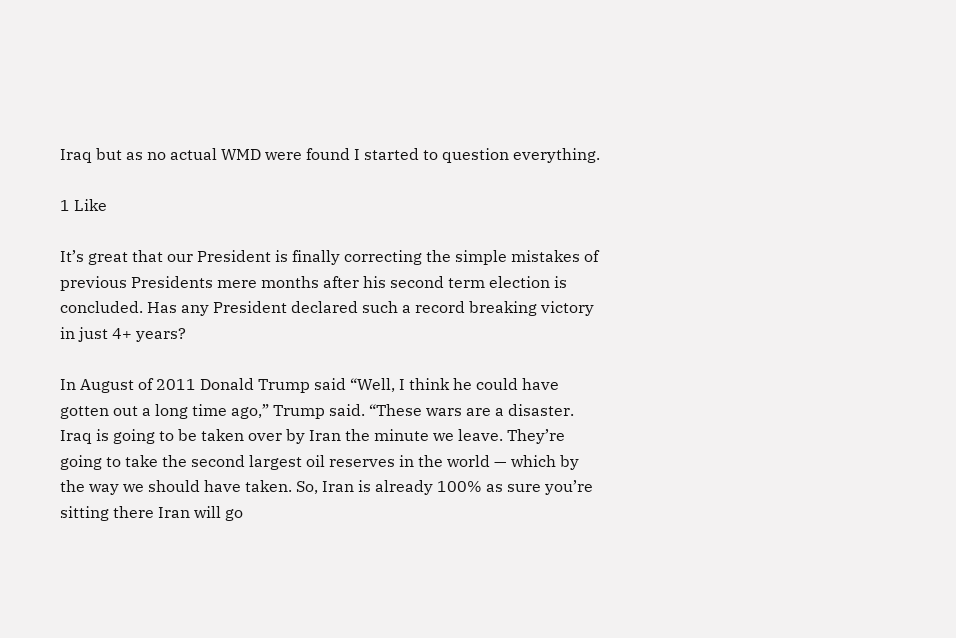Iraq but as no actual WMD were found I started to question everything.

1 Like

It’s great that our President is finally correcting the simple mistakes of previous Presidents mere months after his second term election is concluded. Has any President declared such a record breaking victory in just 4+ years?

In August of 2011 Donald Trump said “Well, I think he could have gotten out a long time ago,” Trump said. “These wars are a disaster. Iraq is going to be taken over by Iran the minute we leave. They’re going to take the second largest oil reserves in the world — which by the way we should have taken. So, Iran is already 100% as sure you’re sitting there Iran will go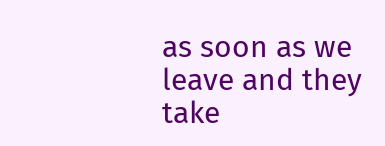as soon as we leave and they take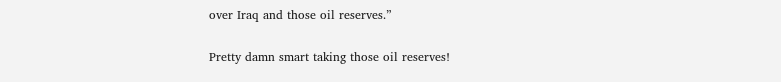over Iraq and those oil reserves.”

Pretty damn smart taking those oil reserves!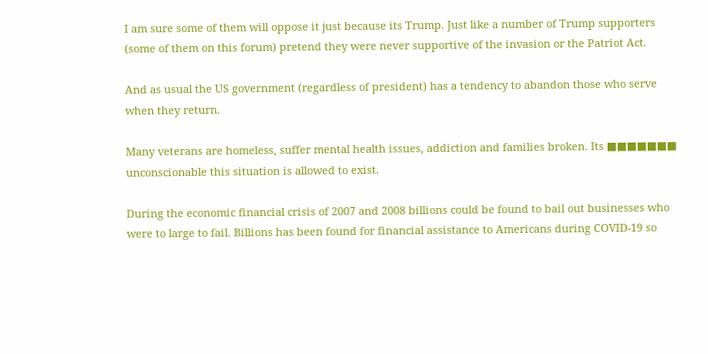I am sure some of them will oppose it just because its Trump. Just like a number of Trump supporters (some of them on this forum) pretend they were never supportive of the invasion or the Patriot Act.

And as usual the US government (regardless of president) has a tendency to abandon those who serve when they return.

Many veterans are homeless, suffer mental health issues, addiction and families broken. Its ■■■■■■■ unconscionable this situation is allowed to exist.

During the economic financial crisis of 2007 and 2008 billions could be found to bail out businesses who were to large to fail. Billions has been found for financial assistance to Americans during COVID-19 so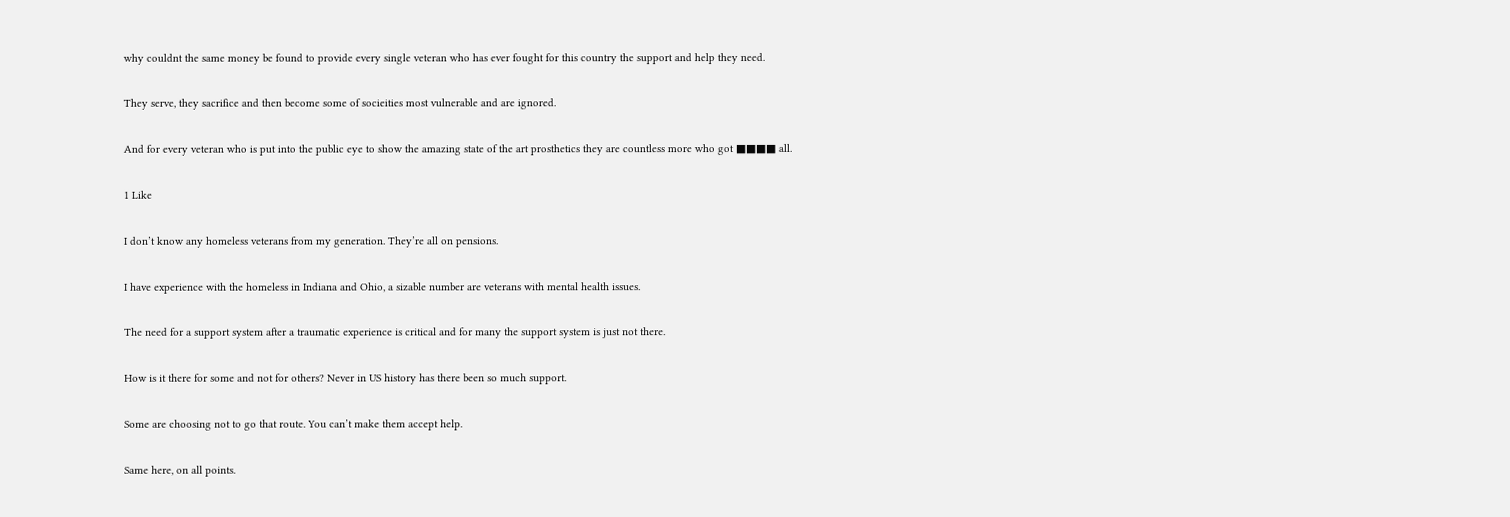why couldnt the same money be found to provide every single veteran who has ever fought for this country the support and help they need.

They serve, they sacrifice and then become some of socieities most vulnerable and are ignored.

And for every veteran who is put into the public eye to show the amazing state of the art prosthetics they are countless more who got ■■■■ all.

1 Like

I don’t know any homeless veterans from my generation. They’re all on pensions.

I have experience with the homeless in Indiana and Ohio, a sizable number are veterans with mental health issues.

The need for a support system after a traumatic experience is critical and for many the support system is just not there.

How is it there for some and not for others? Never in US history has there been so much support.

Some are choosing not to go that route. You can’t make them accept help.

Same here, on all points.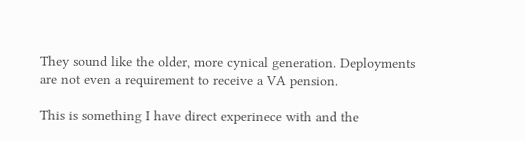They sound like the older, more cynical generation. Deployments are not even a requirement to receive a VA pension.

This is something I have direct experinece with and the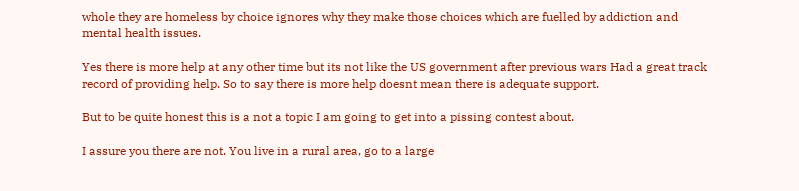whole they are homeless by choice ignores why they make those choices which are fuelled by addiction and mental health issues.

Yes there is more help at any other time but its not like the US government after previous wars Had a great track record of providing help. So to say there is more help doesnt mean there is adequate support.

But to be quite honest this is a not a topic I am going to get into a pissing contest about.

I assure you there are not. You live in a rural area, go to a large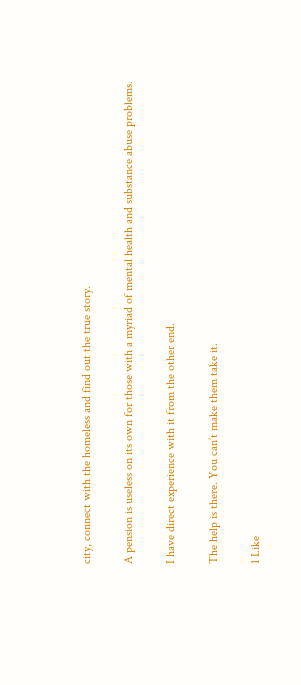city, connect with the homeless and find out the true story.

A pension is useless on its own for those with a myriad of mental health and substance abuse problems.

I have direct experience with it from the other end.

The help is there. You can’t make them take it.

1 Like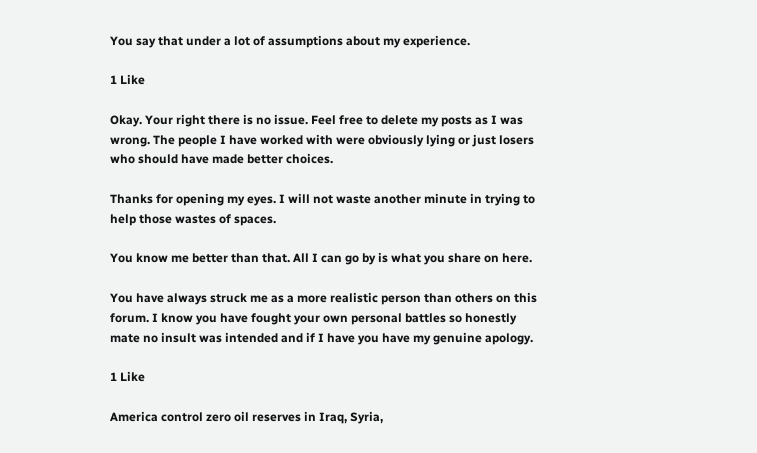You say that under a lot of assumptions about my experience.

1 Like

Okay. Your right there is no issue. Feel free to delete my posts as I was wrong. The people I have worked with were obviously lying or just losers who should have made better choices.

Thanks for opening my eyes. I will not waste another minute in trying to help those wastes of spaces.

You know me better than that. All I can go by is what you share on here.

You have always struck me as a more realistic person than others on this forum. I know you have fought your own personal battles so honestly mate no insult was intended and if I have you have my genuine apology.

1 Like

America control zero oil reserves in Iraq, Syria,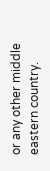or any other middle eastern country.